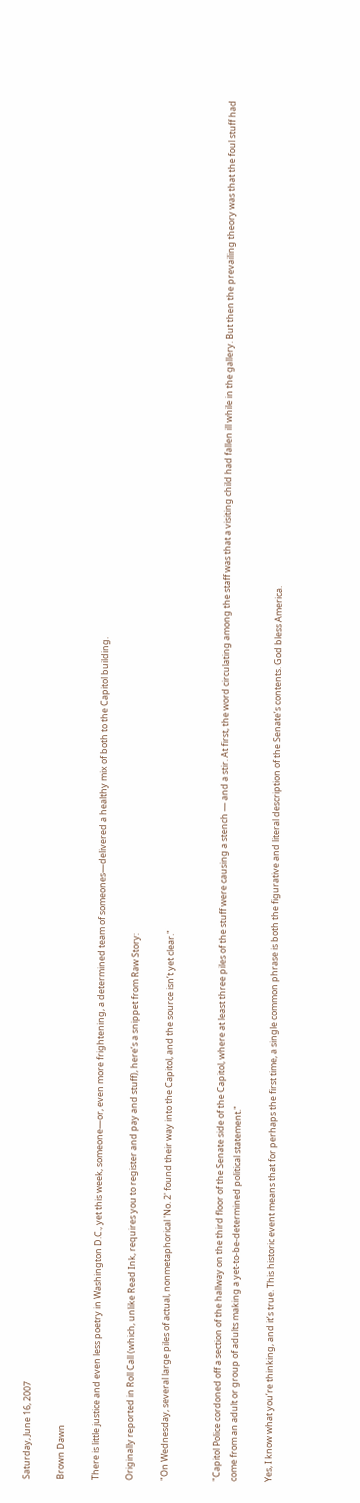Saturday, June 16, 2007

Brown Dawn

There is little justice and even less poetry in Washington D.C., yet this week, someone—or, even more frightening, a determined team of someones—delivered a healthy mix of both to the Capitol building.

Originally reported in Roll Call (which, unlike Read Ink, requires you to register and pay and stuff), here’s a snippet from Raw Story:

"On Wednesday, several large piles of actual, nonmetaphorical 'No. 2' found their way into the Capitol, and the source isn’t yet clear."


"Capitol Police cordoned off a section of the hallway on the third floor of the Senate side of the Capitol, where at least three piles of the stuff were causing a stench — and a stir. At first, the word circulating among the staff was that a visiting child had fallen ill while in the gallery. But then the prevailing theory was that the foul stuff had come from an adult or group of adults making a yet-to-be-determined political statement."

Yes, I know what you’re thinking, and it’s true. This historic event means that for perhaps the first time, a single common phrase is both the figurative and literal description of the Senate’s contents. God bless America.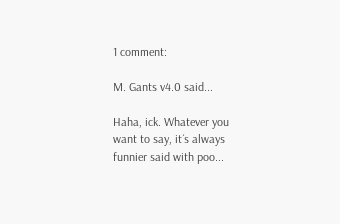1 comment:

M. Gants v4.0 said...

Haha, ick. Whatever you want to say, it´s always funnier said with poo...